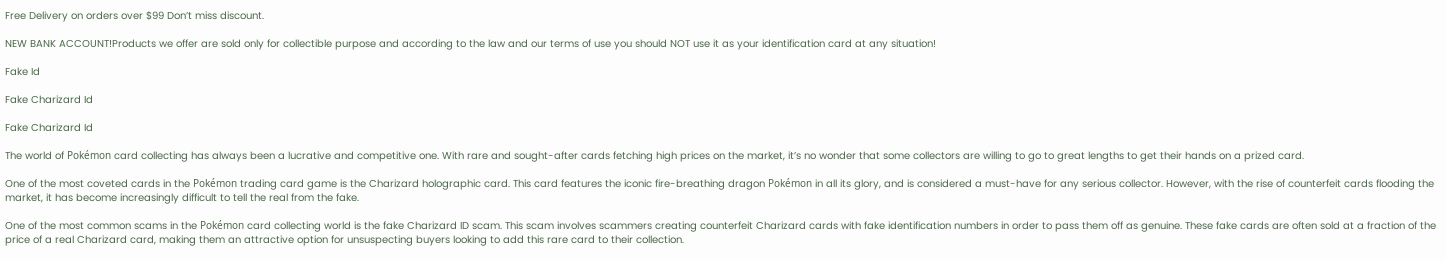Free Delivery on orders over $99 Don’t miss discount.

NEW BANK ACCOUNT!Products we offer are sold only for collectible purpose and according to the law and our terms of use you should NOT use it as your identification card at any situation!

Fake Id

Fake Charizard Id

Fake Charizard Id

The world of Pokémon card collecting has always been a lucrative and competitive one. With rare and sought-after cards fetching high prices on the market, it’s no wonder that some collectors are willing to go to great lengths to get their hands on a prized card.

One of the most coveted cards in the Pokémon trading card game is the Charizard holographic card. This card features the iconic fire-breathing dragon Pokémon in all its glory, and is considered a must-have for any serious collector. However, with the rise of counterfeit cards flooding the market, it has become increasingly difficult to tell the real from the fake.

One of the most common scams in the Pokémon card collecting world is the fake Charizard ID scam. This scam involves scammers creating counterfeit Charizard cards with fake identification numbers in order to pass them off as genuine. These fake cards are often sold at a fraction of the price of a real Charizard card, making them an attractive option for unsuspecting buyers looking to add this rare card to their collection.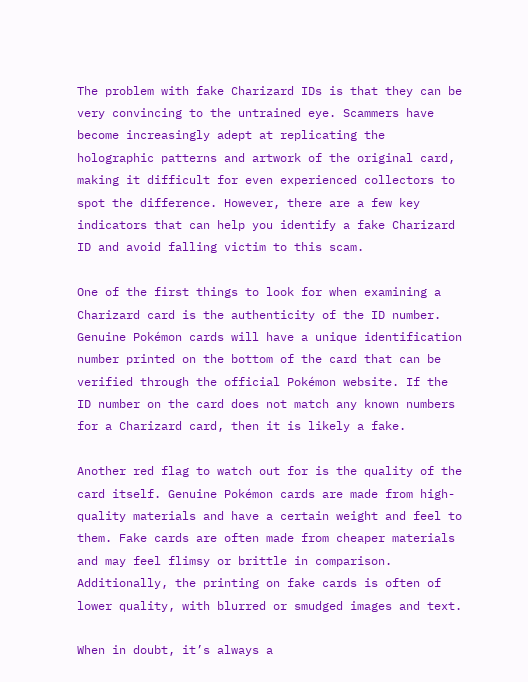The problem with fake Charizard IDs is that they can be very convincing to the untrained eye. Scammers have become increasingly adept at replicating the holographic patterns and artwork of the original card, making it difficult for even experienced collectors to spot the difference. However, there are a few key indicators that can help you identify a fake Charizard ID and avoid falling victim to this scam.

One of the first things to look for when examining a Charizard card is the authenticity of the ID number. Genuine Pokémon cards will have a unique identification number printed on the bottom of the card that can be verified through the official Pokémon website. If the ID number on the card does not match any known numbers for a Charizard card, then it is likely a fake.

Another red flag to watch out for is the quality of the card itself. Genuine Pokémon cards are made from high-quality materials and have a certain weight and feel to them. Fake cards are often made from cheaper materials and may feel flimsy or brittle in comparison. Additionally, the printing on fake cards is often of lower quality, with blurred or smudged images and text.

When in doubt, it’s always a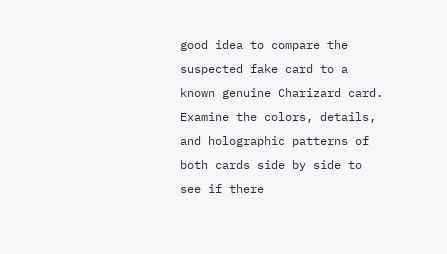good idea to compare the suspected fake card to a known genuine Charizard card. Examine the colors, details, and holographic patterns of both cards side by side to see if there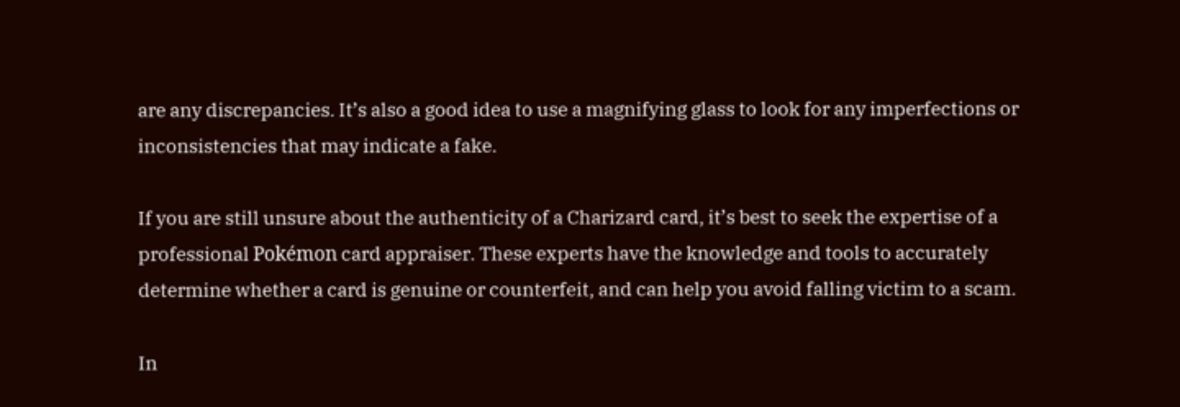are any discrepancies. It’s also a good idea to use a magnifying glass to look for any imperfections or inconsistencies that may indicate a fake.

If you are still unsure about the authenticity of a Charizard card, it’s best to seek the expertise of a professional Pokémon card appraiser. These experts have the knowledge and tools to accurately determine whether a card is genuine or counterfeit, and can help you avoid falling victim to a scam.

In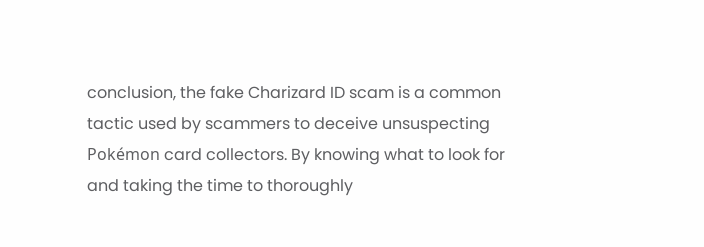conclusion, the fake Charizard ID scam is a common tactic used by scammers to deceive unsuspecting Pokémon card collectors. By knowing what to look for and taking the time to thoroughly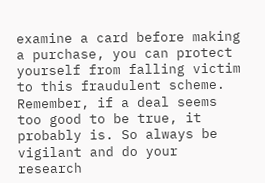examine a card before making a purchase, you can protect yourself from falling victim to this fraudulent scheme. Remember, if a deal seems too good to be true, it probably is. So always be vigilant and do your research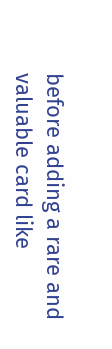before adding a rare and valuable card like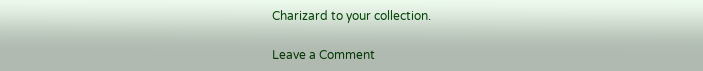Charizard to your collection.

Leave a Comment